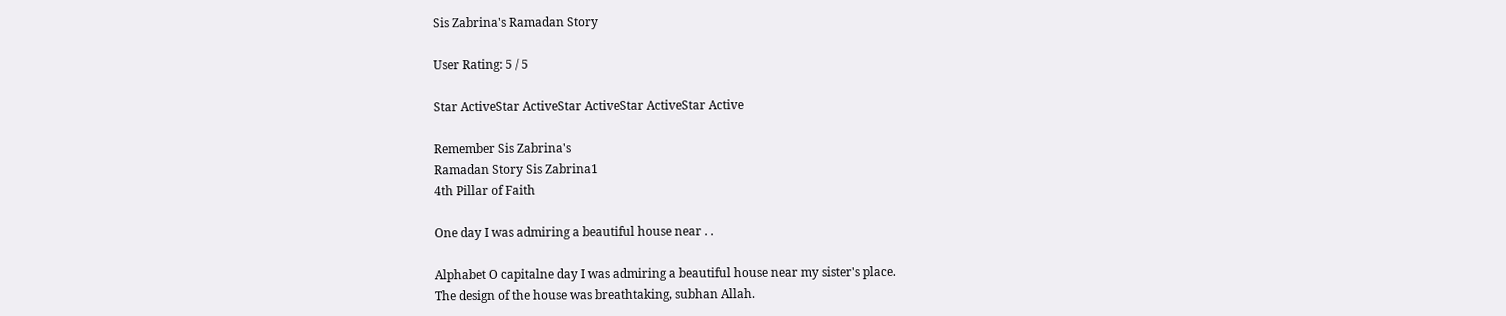Sis Zabrina's Ramadan Story

User Rating: 5 / 5

Star ActiveStar ActiveStar ActiveStar ActiveStar Active

Remember Sis Zabrina's
Ramadan Story Sis Zabrina1
4th Pillar of Faith

One day I was admiring a beautiful house near . .

Alphabet O capitalne day I was admiring a beautiful house near my sister's place.
The design of the house was breathtaking, subhan Allah.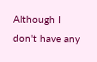Although I don't have any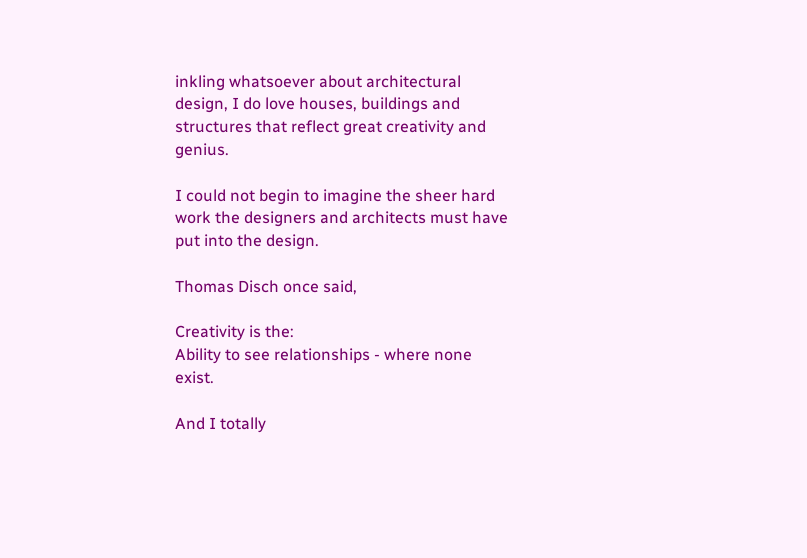inkling whatsoever about architectural design, I do love houses, buildings and structures that reflect great creativity and genius.

I could not begin to imagine the sheer hard work the designers and architects must have put into the design.

Thomas Disch once said,

Creativity is the:
Ability to see relationships - where none exist.

And I totally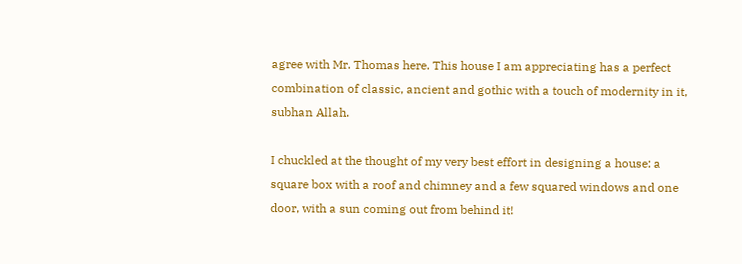agree with Mr. Thomas here. This house I am appreciating has a perfect combination of classic, ancient and gothic with a touch of modernity in it, subhan Allah.

I chuckled at the thought of my very best effort in designing a house: a square box with a roof and chimney and a few squared windows and one door, with a sun coming out from behind it!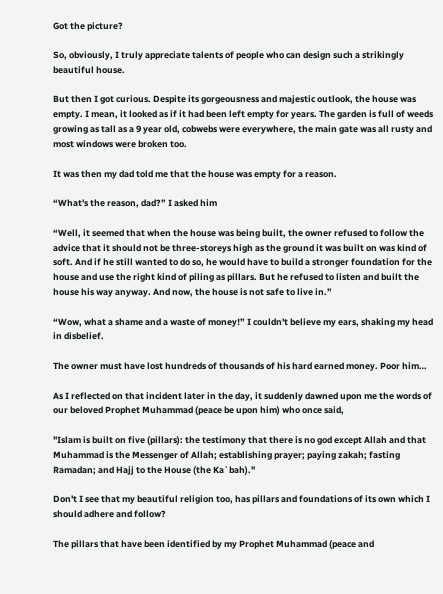Got the picture?

So, obviously, I truly appreciate talents of people who can design such a strikingly beautiful house.

But then I got curious. Despite its gorgeousness and majestic outlook, the house was empty. I mean, it looked as if it had been left empty for years. The garden is full of weeds growing as tall as a 9 year old, cobwebs were everywhere, the main gate was all rusty and most windows were broken too.

It was then my dad told me that the house was empty for a reason.

“What's the reason, dad?” I asked him

“Well, it seemed that when the house was being built, the owner refused to follow the advice that it should not be three-storeys high as the ground it was built on was kind of soft. And if he still wanted to do so, he would have to build a stronger foundation for the house and use the right kind of piling as pillars. But he refused to listen and built the house his way anyway. And now, the house is not safe to live in.”

“Wow, what a shame and a waste of money!” I couldn't believe my ears, shaking my head in disbelief.

The owner must have lost hundreds of thousands of his hard earned money. Poor him…

As I reflected on that incident later in the day, it suddenly dawned upon me the words of our beloved Prophet Muhammad (peace be upon him) who once said,

"Islam is built on five (pillars): the testimony that there is no god except Allah and that Muhammad is the Messenger of Allah; establishing prayer; paying zakah; fasting Ramadan; and Hajj to the House (the Ka`bah)."

Don't I see that my beautiful religion too, has pillars and foundations of its own which I should adhere and follow?

The pillars that have been identified by my Prophet Muhammad (peace and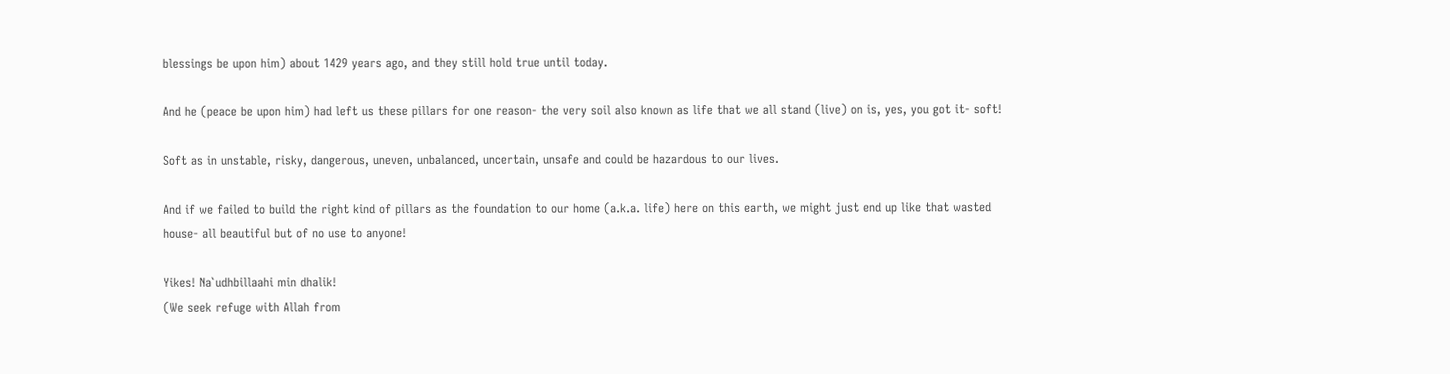blessings be upon him) about 1429 years ago, and they still hold true until today.

And he (peace be upon him) had left us these pillars for one reason- the very soil also known as life that we all stand (live) on is, yes, you got it- soft!

Soft as in unstable, risky, dangerous, uneven, unbalanced, uncertain, unsafe and could be hazardous to our lives.

And if we failed to build the right kind of pillars as the foundation to our home (a.k.a. life) here on this earth, we might just end up like that wasted house- all beautiful but of no use to anyone!

Yikes! Na`udhbillaahi min dhalik!
(We seek refuge with Allah from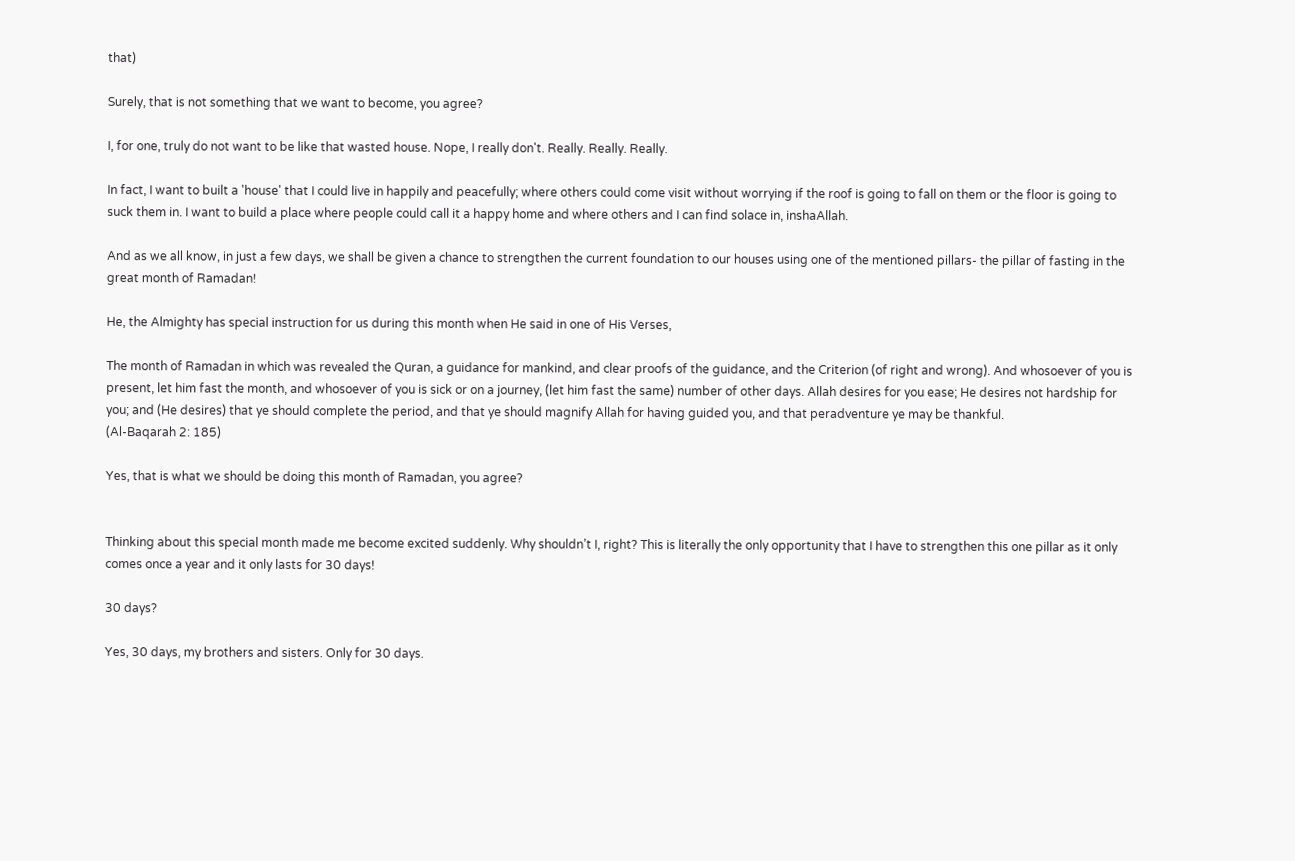that)

Surely, that is not something that we want to become, you agree?

I, for one, truly do not want to be like that wasted house. Nope, I really don't. Really. Really. Really.

In fact, I want to built a 'house' that I could live in happily and peacefully; where others could come visit without worrying if the roof is going to fall on them or the floor is going to suck them in. I want to build a place where people could call it a happy home and where others and I can find solace in, inshaAllah.

And as we all know, in just a few days, we shall be given a chance to strengthen the current foundation to our houses using one of the mentioned pillars- the pillar of fasting in the great month of Ramadan!

He, the Almighty has special instruction for us during this month when He said in one of His Verses,

The month of Ramadan in which was revealed the Quran, a guidance for mankind, and clear proofs of the guidance, and the Criterion (of right and wrong). And whosoever of you is present, let him fast the month, and whosoever of you is sick or on a journey, (let him fast the same) number of other days. Allah desires for you ease; He desires not hardship for you; and (He desires) that ye should complete the period, and that ye should magnify Allah for having guided you, and that peradventure ye may be thankful.
(Al-Baqarah 2: 185)

Yes, that is what we should be doing this month of Ramadan, you agree?


Thinking about this special month made me become excited suddenly. Why shouldn’t I, right? This is literally the only opportunity that I have to strengthen this one pillar as it only comes once a year and it only lasts for 30 days!

30 days?

Yes, 30 days, my brothers and sisters. Only for 30 days.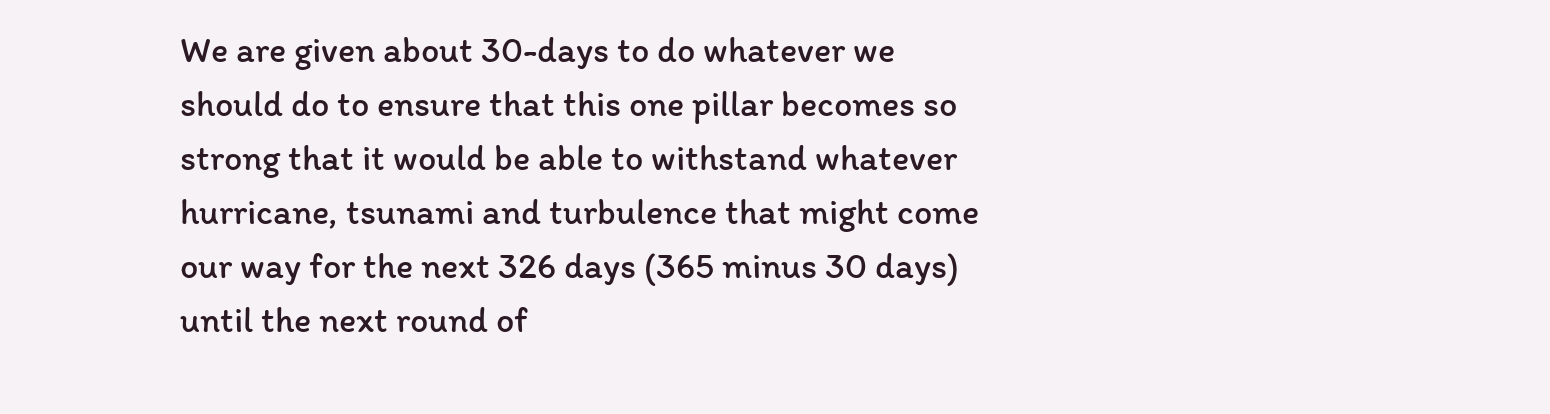We are given about 30-days to do whatever we should do to ensure that this one pillar becomes so strong that it would be able to withstand whatever hurricane, tsunami and turbulence that might come our way for the next 326 days (365 minus 30 days) until the next round of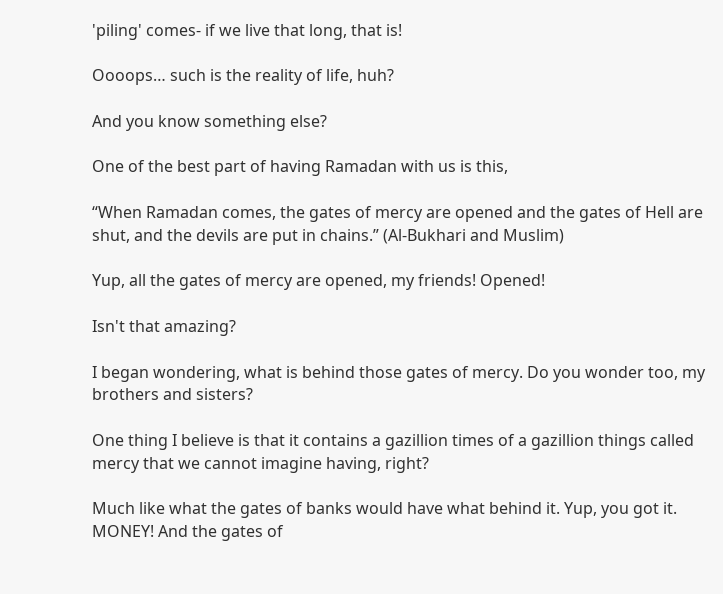'piling' comes- if we live that long, that is!

Oooops… such is the reality of life, huh?

And you know something else?

One of the best part of having Ramadan with us is this,

“When Ramadan comes, the gates of mercy are opened and the gates of Hell are shut, and the devils are put in chains.” (Al-Bukhari and Muslim)

Yup, all the gates of mercy are opened, my friends! Opened!

Isn't that amazing?

I began wondering, what is behind those gates of mercy. Do you wonder too, my brothers and sisters?

One thing I believe is that it contains a gazillion times of a gazillion things called mercy that we cannot imagine having, right?

Much like what the gates of banks would have what behind it. Yup, you got it. MONEY! And the gates of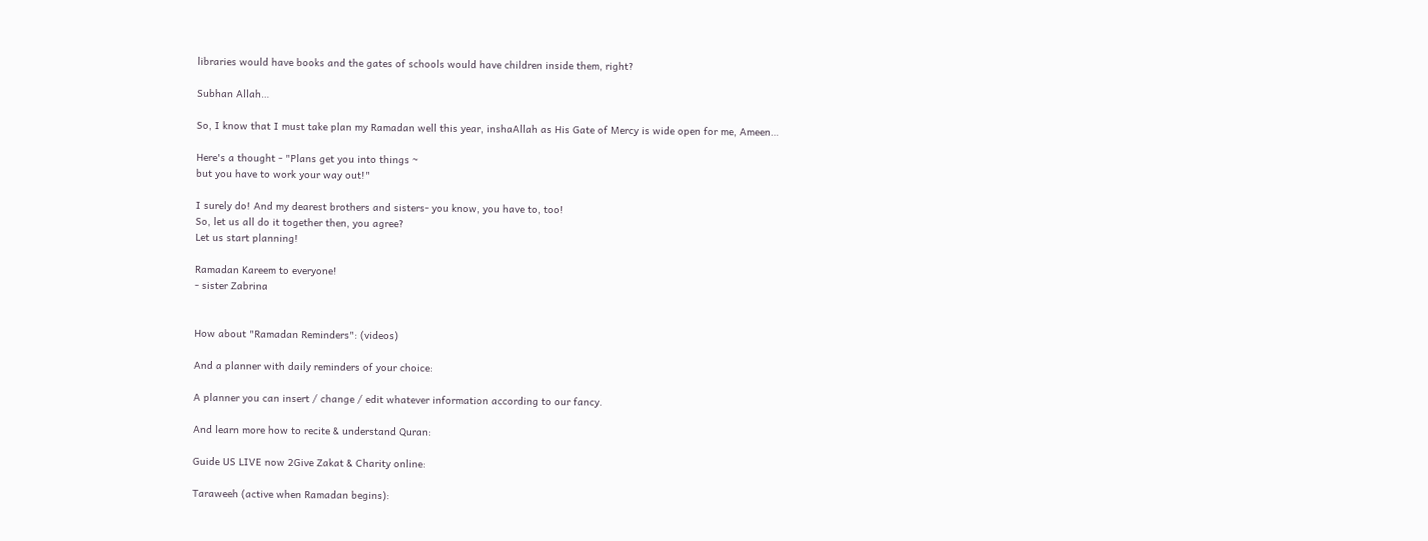libraries would have books and the gates of schools would have children inside them, right?

Subhan Allah…

So, I know that I must take plan my Ramadan well this year, inshaAllah as His Gate of Mercy is wide open for me, Ameen…

Here's a thought - "Plans get you into things ~
but you have to work your way out!"

I surely do! And my dearest brothers and sisters- you know, you have to, too!
So, let us all do it together then, you agree?
Let us start planning!

Ramadan Kareem to everyone!
- sister Zabrina


How about "Ramadan Reminders": (videos)

And a planner with daily reminders of your choice:

A planner you can insert / change / edit whatever information according to our fancy.

And learn more how to recite & understand Quran:

Guide US LIVE now 2Give Zakat & Charity online:

Taraweeh (active when Ramadan begins):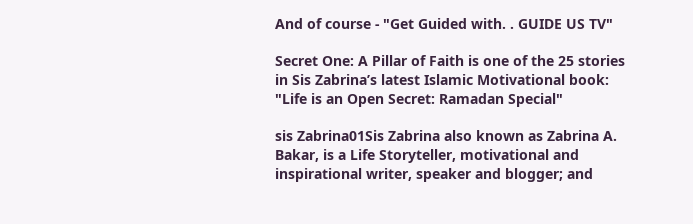And of course - "Get Guided with. . GUIDE US TV"

Secret One: A Pillar of Faith is one of the 25 stories in Sis Zabrina’s latest Islamic Motivational book: "Life is an Open Secret: Ramadan Special"

sis Zabrina01Sis Zabrina also known as Zabrina A. Bakar, is a Life Storyteller, motivational and inspirational writer, speaker and blogger; and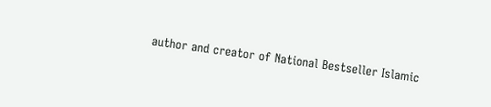author and creator of National Bestseller Islamic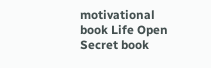motivational book Life Open Secret book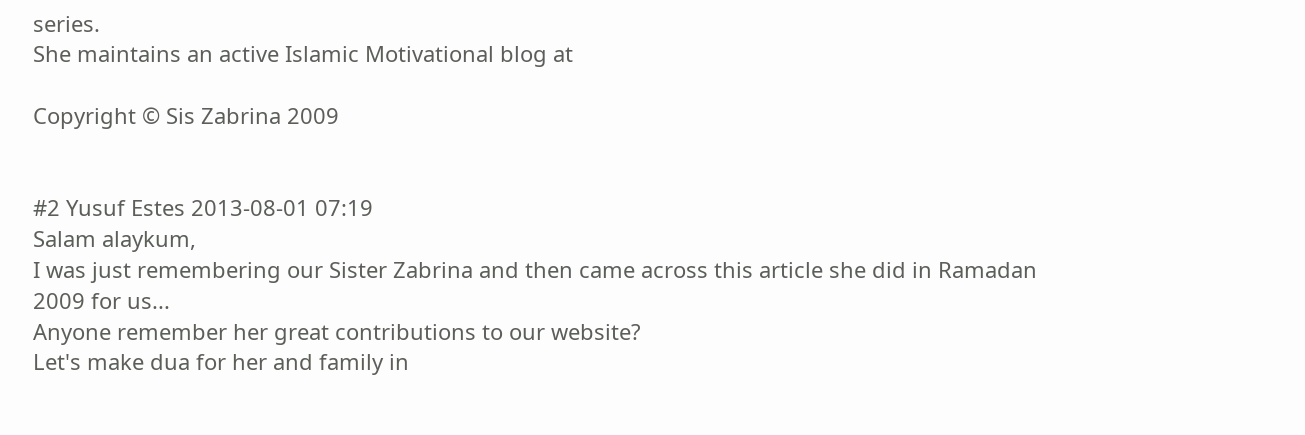series.
She maintains an active Islamic Motivational blog at

Copyright © Sis Zabrina 2009


#2 Yusuf Estes 2013-08-01 07:19
Salam alaykum,
I was just remembering our Sister Zabrina and then came across this article she did in Ramadan 2009 for us...
Anyone remember her great contributions to our website?
Let's make dua for her and family in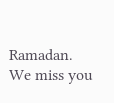Ramadan.
We miss you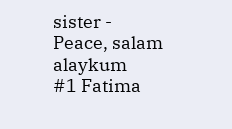sister -
Peace, salam alaykum
#1 Fatima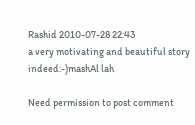Rashid 2010-07-28 22:43
a very motivating and beautiful story indeed:-)mashAl lah

Need permission to post comment